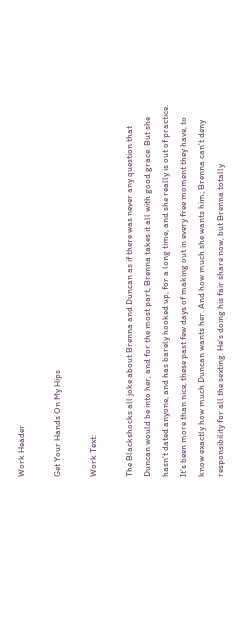Work Header

Get Your Hands On My Hips

Work Text:

The Blackshocks all joke about Brenna and Duncan as if there was never any question that Duncan would be into her, and for the most part, Brenna takes it all with good grace. But she hasn't dated anyone, and has barely hooked up, for a long time, and she really is out of practice. It's been more than nice, these past few days of making out in every free moment they have, to know exactly how much Duncan wants her. And how much she wants him; Brenna can't deny responsibility for all the sexting. He's doing his fair share now, but Brenna totally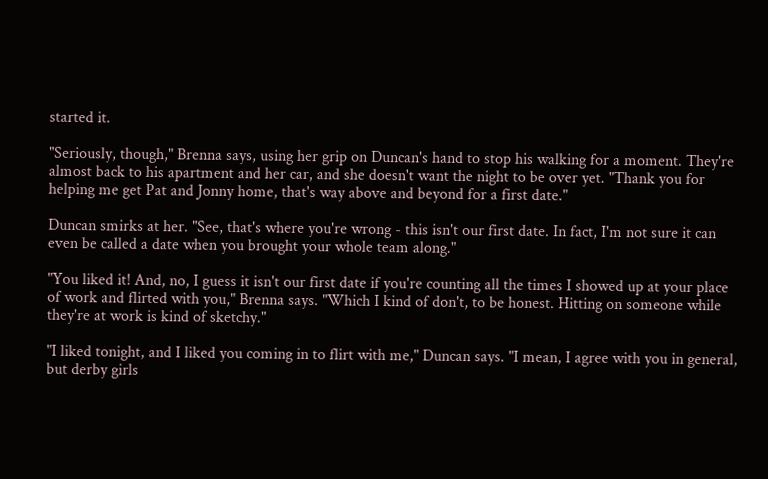started it.

"Seriously, though," Brenna says, using her grip on Duncan's hand to stop his walking for a moment. They're almost back to his apartment and her car, and she doesn't want the night to be over yet. "Thank you for helping me get Pat and Jonny home, that's way above and beyond for a first date."

Duncan smirks at her. "See, that's where you're wrong - this isn't our first date. In fact, I'm not sure it can even be called a date when you brought your whole team along."

"You liked it! And, no, I guess it isn't our first date if you're counting all the times I showed up at your place of work and flirted with you," Brenna says. "Which I kind of don't, to be honest. Hitting on someone while they're at work is kind of sketchy."

"I liked tonight, and I liked you coming in to flirt with me," Duncan says. "I mean, I agree with you in general, but derby girls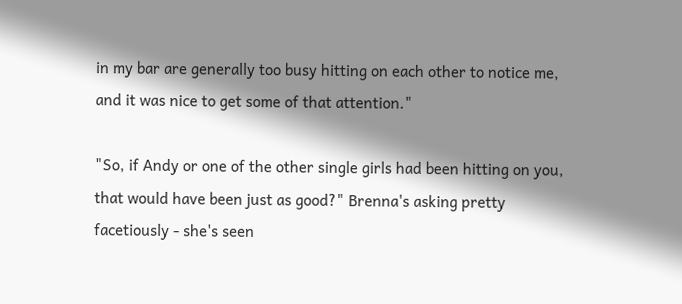in my bar are generally too busy hitting on each other to notice me, and it was nice to get some of that attention."

"So, if Andy or one of the other single girls had been hitting on you, that would have been just as good?" Brenna's asking pretty facetiously - she's seen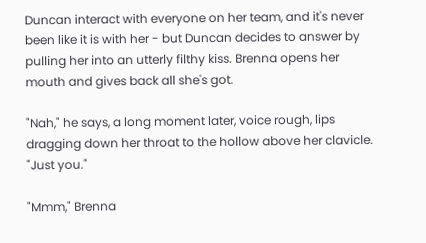Duncan interact with everyone on her team, and it's never been like it is with her - but Duncan decides to answer by pulling her into an utterly filthy kiss. Brenna opens her mouth and gives back all she's got.

"Nah," he says, a long moment later, voice rough, lips dragging down her throat to the hollow above her clavicle. "Just you."

"Mmm," Brenna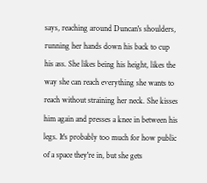says, reaching around Duncan's shoulders, running her hands down his back to cup his ass. She likes being his height, likes the way she can reach everything she wants to reach without straining her neck. She kisses him again and presses a knee in between his legs. It's probably too much for how public of a space they're in, but she gets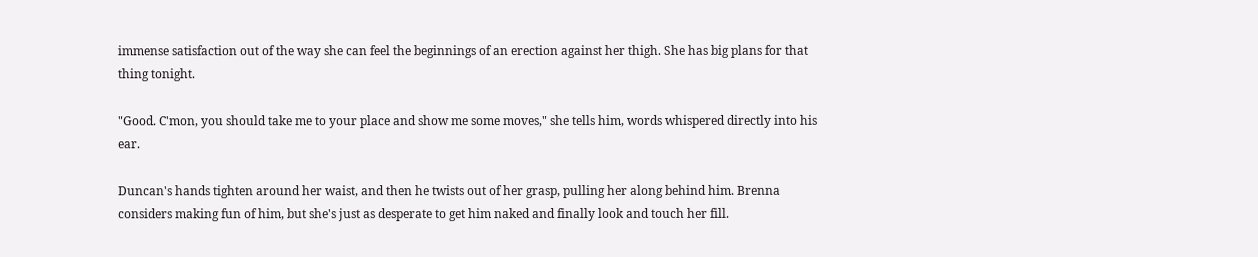immense satisfaction out of the way she can feel the beginnings of an erection against her thigh. She has big plans for that thing tonight.

"Good. C'mon, you should take me to your place and show me some moves," she tells him, words whispered directly into his ear.

Duncan's hands tighten around her waist, and then he twists out of her grasp, pulling her along behind him. Brenna considers making fun of him, but she's just as desperate to get him naked and finally look and touch her fill.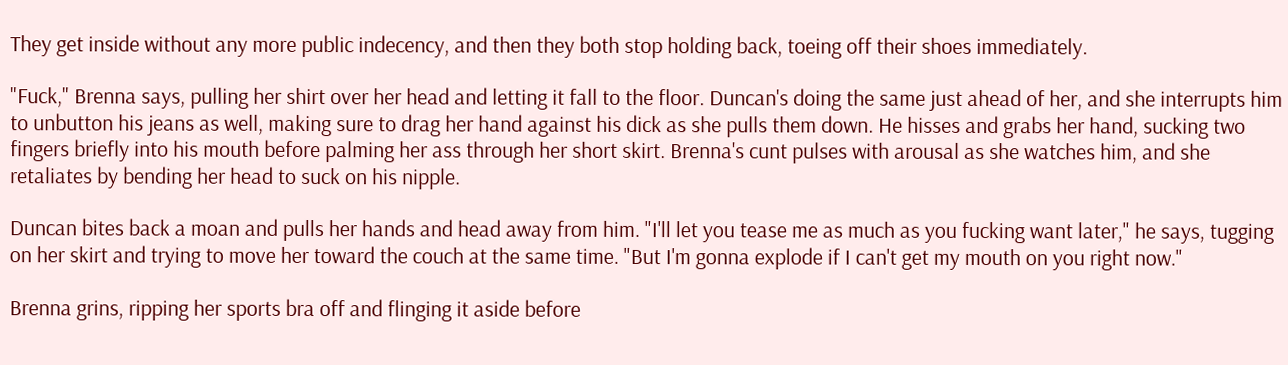They get inside without any more public indecency, and then they both stop holding back, toeing off their shoes immediately.

"Fuck," Brenna says, pulling her shirt over her head and letting it fall to the floor. Duncan's doing the same just ahead of her, and she interrupts him to unbutton his jeans as well, making sure to drag her hand against his dick as she pulls them down. He hisses and grabs her hand, sucking two fingers briefly into his mouth before palming her ass through her short skirt. Brenna's cunt pulses with arousal as she watches him, and she retaliates by bending her head to suck on his nipple.

Duncan bites back a moan and pulls her hands and head away from him. "I'll let you tease me as much as you fucking want later," he says, tugging on her skirt and trying to move her toward the couch at the same time. "But I'm gonna explode if I can't get my mouth on you right now."

Brenna grins, ripping her sports bra off and flinging it aside before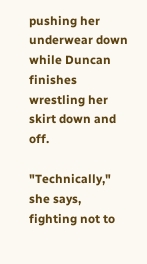pushing her underwear down while Duncan finishes wrestling her skirt down and off.

"Technically," she says, fighting not to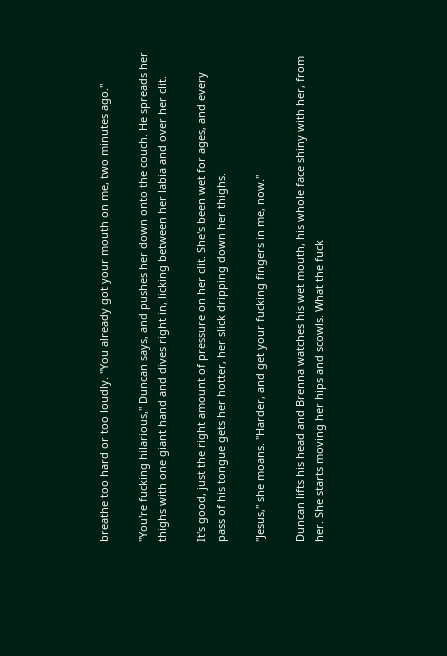breathe too hard or too loudly. "You already got your mouth on me, two minutes ago."

"You're fucking hilarious," Duncan says, and pushes her down onto the couch. He spreads her thighs with one giant hand and dives right in, licking between her labia and over her clit.

It's good, just the right amount of pressure on her clit. She's been wet for ages, and every pass of his tongue gets her hotter, her slick dripping down her thighs.

"Jesus," she moans. "Harder, and get your fucking fingers in me, now."

Duncan lifts his head and Brenna watches his wet mouth, his whole face shiny with her, from her. She starts moving her hips and scowls. What the fuck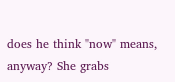does he think "now" means, anyway? She grabs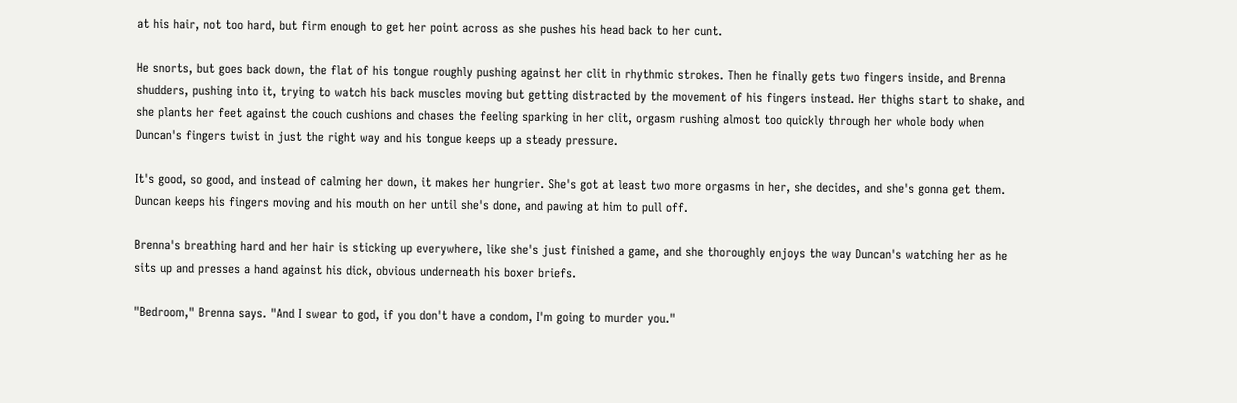at his hair, not too hard, but firm enough to get her point across as she pushes his head back to her cunt.

He snorts, but goes back down, the flat of his tongue roughly pushing against her clit in rhythmic strokes. Then he finally gets two fingers inside, and Brenna shudders, pushing into it, trying to watch his back muscles moving but getting distracted by the movement of his fingers instead. Her thighs start to shake, and she plants her feet against the couch cushions and chases the feeling sparking in her clit, orgasm rushing almost too quickly through her whole body when Duncan's fingers twist in just the right way and his tongue keeps up a steady pressure.

It's good, so good, and instead of calming her down, it makes her hungrier. She's got at least two more orgasms in her, she decides, and she's gonna get them. Duncan keeps his fingers moving and his mouth on her until she's done, and pawing at him to pull off.

Brenna's breathing hard and her hair is sticking up everywhere, like she's just finished a game, and she thoroughly enjoys the way Duncan's watching her as he sits up and presses a hand against his dick, obvious underneath his boxer briefs.

"Bedroom," Brenna says. "And I swear to god, if you don't have a condom, I'm going to murder you."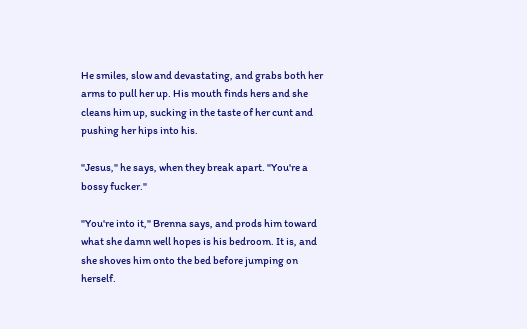He smiles, slow and devastating, and grabs both her arms to pull her up. His mouth finds hers and she cleans him up, sucking in the taste of her cunt and pushing her hips into his.

"Jesus," he says, when they break apart. "You're a bossy fucker."

"You're into it," Brenna says, and prods him toward what she damn well hopes is his bedroom. It is, and she shoves him onto the bed before jumping on herself.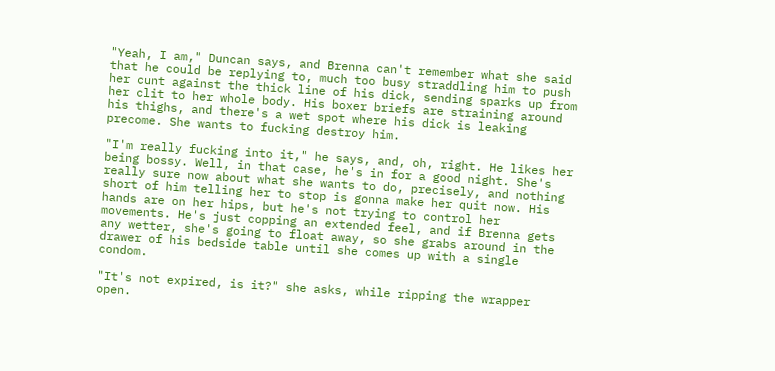"Yeah, I am," Duncan says, and Brenna can't remember what she said that he could be replying to, much too busy straddling him to push her cunt against the thick line of his dick, sending sparks up from her clit to her whole body. His boxer briefs are straining around his thighs, and there's a wet spot where his dick is leaking precome. She wants to fucking destroy him.

"I'm really fucking into it," he says, and, oh, right. He likes her being bossy. Well, in that case, he's in for a good night. She's really sure now about what she wants to do, precisely, and nothing short of him telling her to stop is gonna make her quit now. His hands are on her hips, but he's not trying to control her movements. He's just copping an extended feel, and if Brenna gets any wetter, she's going to float away, so she grabs around in the drawer of his bedside table until she comes up with a single condom.

"It's not expired, is it?" she asks, while ripping the wrapper open.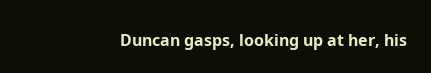Duncan gasps, looking up at her, his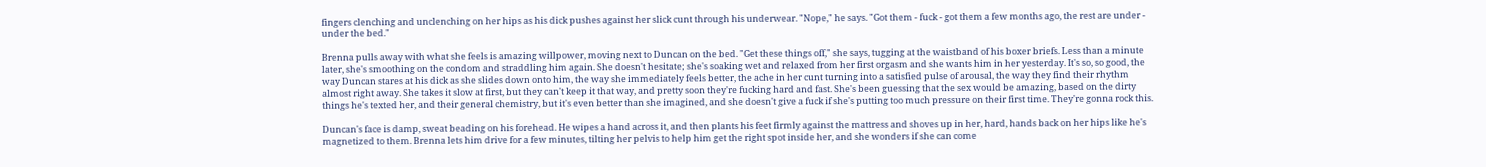fingers clenching and unclenching on her hips as his dick pushes against her slick cunt through his underwear. "Nope," he says. "Got them - fuck - got them a few months ago, the rest are under - under the bed."

Brenna pulls away with what she feels is amazing willpower, moving next to Duncan on the bed. "Get these things off," she says, tugging at the waistband of his boxer briefs. Less than a minute later, she's smoothing on the condom and straddling him again. She doesn't hesitate; she's soaking wet and relaxed from her first orgasm and she wants him in her yesterday. It's so, so good, the way Duncan stares at his dick as she slides down onto him, the way she immediately feels better, the ache in her cunt turning into a satisfied pulse of arousal, the way they find their rhythm almost right away. She takes it slow at first, but they can't keep it that way, and pretty soon they're fucking hard and fast. She's been guessing that the sex would be amazing, based on the dirty things he's texted her, and their general chemistry, but it's even better than she imagined, and she doesn't give a fuck if she's putting too much pressure on their first time. They're gonna rock this.

Duncan's face is damp, sweat beading on his forehead. He wipes a hand across it, and then plants his feet firmly against the mattress and shoves up in her, hard, hands back on her hips like he's magnetized to them. Brenna lets him drive for a few minutes, tilting her pelvis to help him get the right spot inside her, and she wonders if she can come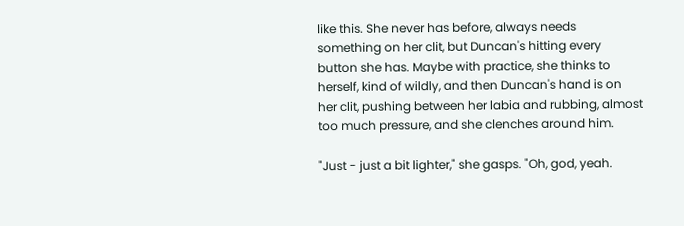like this. She never has before, always needs something on her clit, but Duncan's hitting every button she has. Maybe with practice, she thinks to herself, kind of wildly, and then Duncan's hand is on her clit, pushing between her labia and rubbing, almost too much pressure, and she clenches around him.

"Just - just a bit lighter," she gasps. "Oh, god, yeah.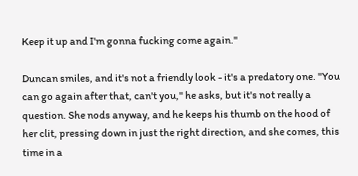Keep it up and I'm gonna fucking come again."

Duncan smiles, and it's not a friendly look - it's a predatory one. "You can go again after that, can't you," he asks, but it's not really a question. She nods anyway, and he keeps his thumb on the hood of her clit, pressing down in just the right direction, and she comes, this time in a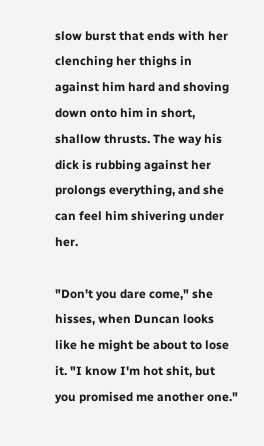slow burst that ends with her clenching her thighs in against him hard and shoving down onto him in short, shallow thrusts. The way his dick is rubbing against her prolongs everything, and she can feel him shivering under her.

"Don't you dare come," she hisses, when Duncan looks like he might be about to lose it. "I know I'm hot shit, but you promised me another one."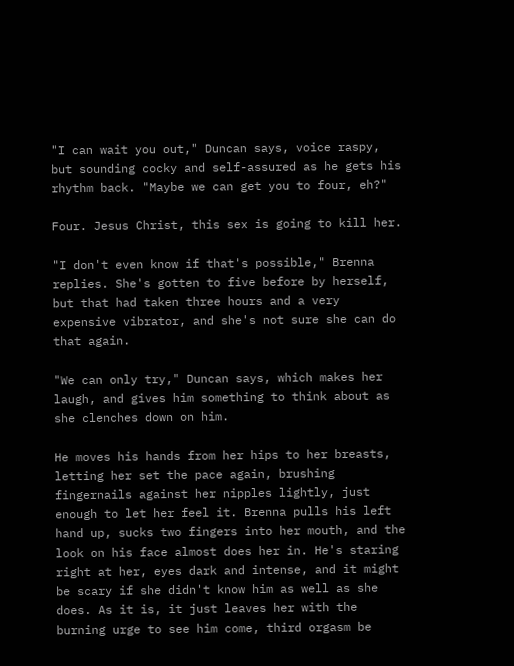"I can wait you out," Duncan says, voice raspy, but sounding cocky and self-assured as he gets his rhythm back. "Maybe we can get you to four, eh?"

Four. Jesus Christ, this sex is going to kill her.

"I don't even know if that's possible," Brenna replies. She's gotten to five before by herself, but that had taken three hours and a very expensive vibrator, and she's not sure she can do that again.

"We can only try," Duncan says, which makes her laugh, and gives him something to think about as she clenches down on him.

He moves his hands from her hips to her breasts, letting her set the pace again, brushing fingernails against her nipples lightly, just enough to let her feel it. Brenna pulls his left hand up, sucks two fingers into her mouth, and the look on his face almost does her in. He's staring right at her, eyes dark and intense, and it might be scary if she didn't know him as well as she does. As it is, it just leaves her with the burning urge to see him come, third orgasm be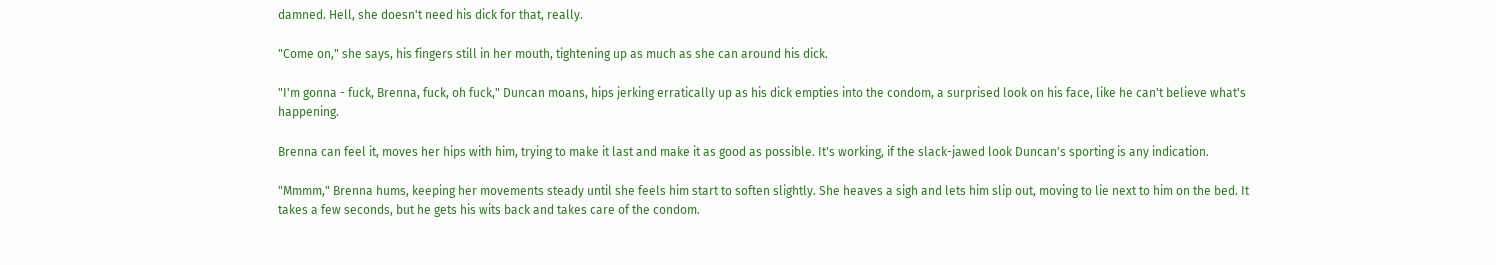damned. Hell, she doesn't need his dick for that, really.

"Come on," she says, his fingers still in her mouth, tightening up as much as she can around his dick.

"I'm gonna - fuck, Brenna, fuck, oh fuck," Duncan moans, hips jerking erratically up as his dick empties into the condom, a surprised look on his face, like he can't believe what's happening.

Brenna can feel it, moves her hips with him, trying to make it last and make it as good as possible. It's working, if the slack-jawed look Duncan's sporting is any indication.

"Mmmm," Brenna hums, keeping her movements steady until she feels him start to soften slightly. She heaves a sigh and lets him slip out, moving to lie next to him on the bed. It takes a few seconds, but he gets his wits back and takes care of the condom.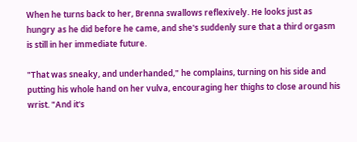When he turns back to her, Brenna swallows reflexively. He looks just as hungry as he did before he came, and she's suddenly sure that a third orgasm is still in her immediate future.

"That was sneaky, and underhanded," he complains, turning on his side and putting his whole hand on her vulva, encouraging her thighs to close around his wrist. "And it's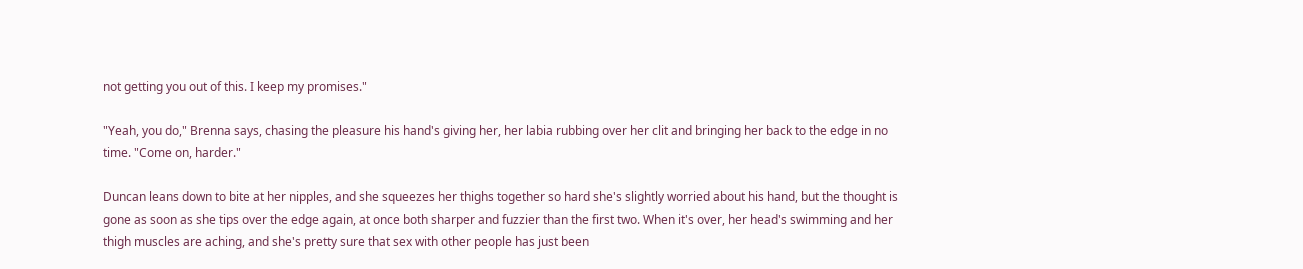not getting you out of this. I keep my promises."

"Yeah, you do," Brenna says, chasing the pleasure his hand's giving her, her labia rubbing over her clit and bringing her back to the edge in no time. "Come on, harder."

Duncan leans down to bite at her nipples, and she squeezes her thighs together so hard she's slightly worried about his hand, but the thought is gone as soon as she tips over the edge again, at once both sharper and fuzzier than the first two. When it's over, her head's swimming and her thigh muscles are aching, and she's pretty sure that sex with other people has just been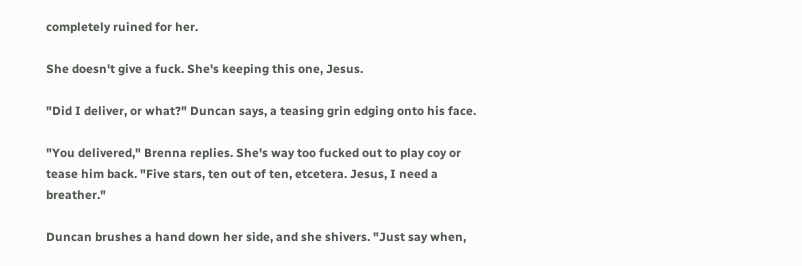completely ruined for her.

She doesn't give a fuck. She's keeping this one, Jesus.

"Did I deliver, or what?" Duncan says, a teasing grin edging onto his face.

"You delivered," Brenna replies. She's way too fucked out to play coy or tease him back. "Five stars, ten out of ten, etcetera. Jesus, I need a breather."

Duncan brushes a hand down her side, and she shivers. "Just say when,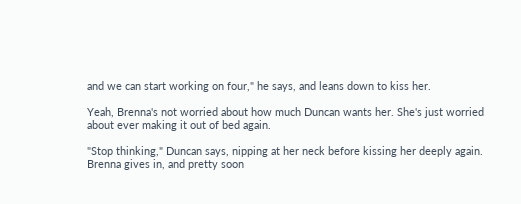and we can start working on four," he says, and leans down to kiss her.

Yeah, Brenna's not worried about how much Duncan wants her. She's just worried about ever making it out of bed again.

"Stop thinking," Duncan says, nipping at her neck before kissing her deeply again. Brenna gives in, and pretty soon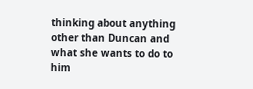thinking about anything other than Duncan and what she wants to do to him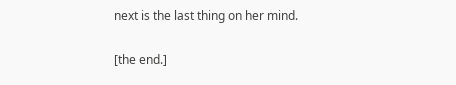next is the last thing on her mind.

[the end.]